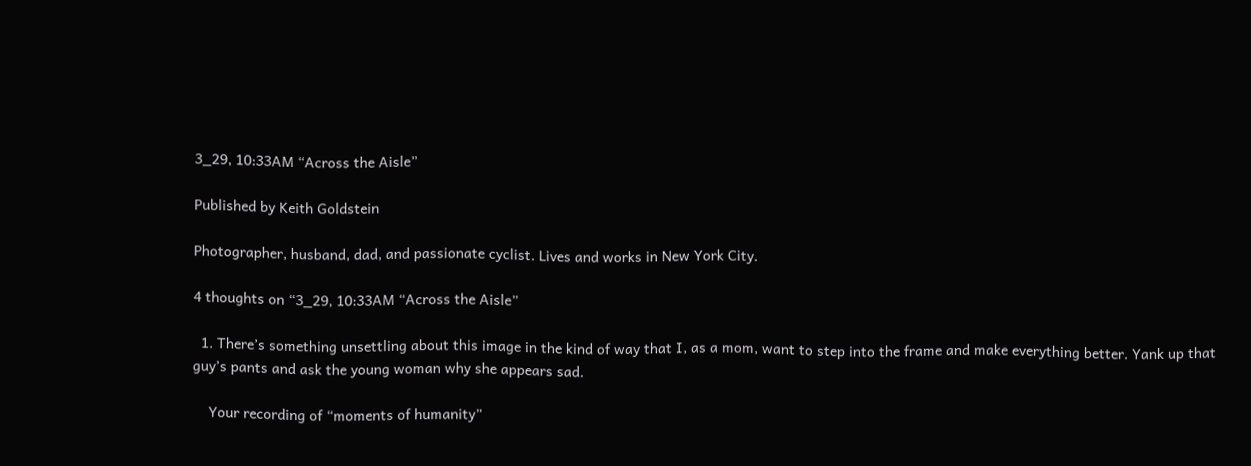3_29, 10:33AM “Across the Aisle”

Published by Keith Goldstein

Photographer, husband, dad, and passionate cyclist. Lives and works in New York City.

4 thoughts on “3_29, 10:33AM “Across the Aisle”

  1. There’s something unsettling about this image in the kind of way that I, as a mom, want to step into the frame and make everything better. Yank up that guy’s pants and ask the young woman why she appears sad.

    Your recording of “moments of humanity”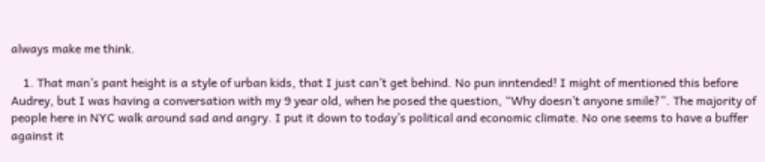always make me think.

    1. That man’s pant height is a style of urban kids, that I just can’t get behind. No pun inntended! I might of mentioned this before Audrey, but I was having a conversation with my 9 year old, when he posed the question, “Why doesn’t anyone smile?”. The majority of people here in NYC walk around sad and angry. I put it down to today’s political and economic climate. No one seems to have a buffer against it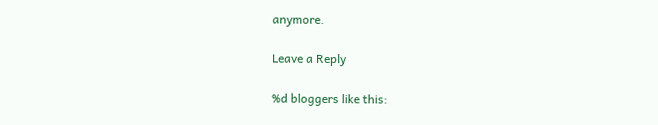anymore.

Leave a Reply

%d bloggers like this: